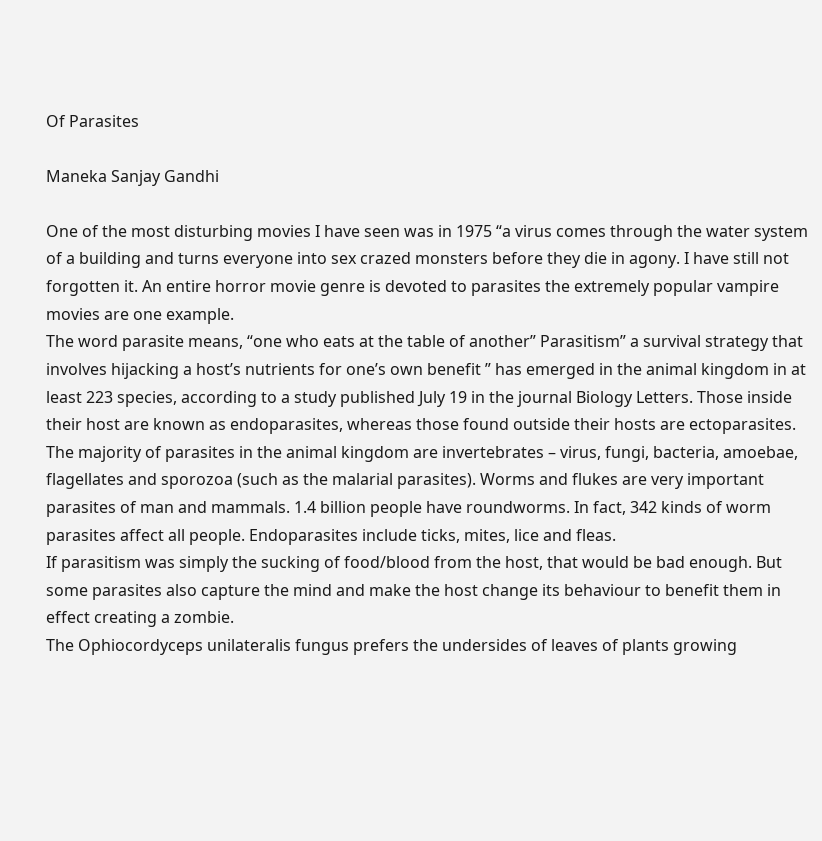Of Parasites

Maneka Sanjay Gandhi

One of the most disturbing movies I have seen was in 1975 “a virus comes through the water system of a building and turns everyone into sex crazed monsters before they die in agony. I have still not forgotten it. An entire horror movie genre is devoted to parasites the extremely popular vampire movies are one example.
The word parasite means, “one who eats at the table of another” Parasitism” a survival strategy that involves hijacking a host’s nutrients for one’s own benefit ” has emerged in the animal kingdom in at least 223 species, according to a study published July 19 in the journal Biology Letters. Those inside their host are known as endoparasites, whereas those found outside their hosts are ectoparasites. The majority of parasites in the animal kingdom are invertebrates – virus, fungi, bacteria, amoebae, flagellates and sporozoa (such as the malarial parasites). Worms and flukes are very important parasites of man and mammals. 1.4 billion people have roundworms. In fact, 342 kinds of worm parasites affect all people. Endoparasites include ticks, mites, lice and fleas.
If parasitism was simply the sucking of food/blood from the host, that would be bad enough. But some parasites also capture the mind and make the host change its behaviour to benefit them in effect creating a zombie.
The Ophiocordyceps unilateralis fungus prefers the undersides of leaves of plants growing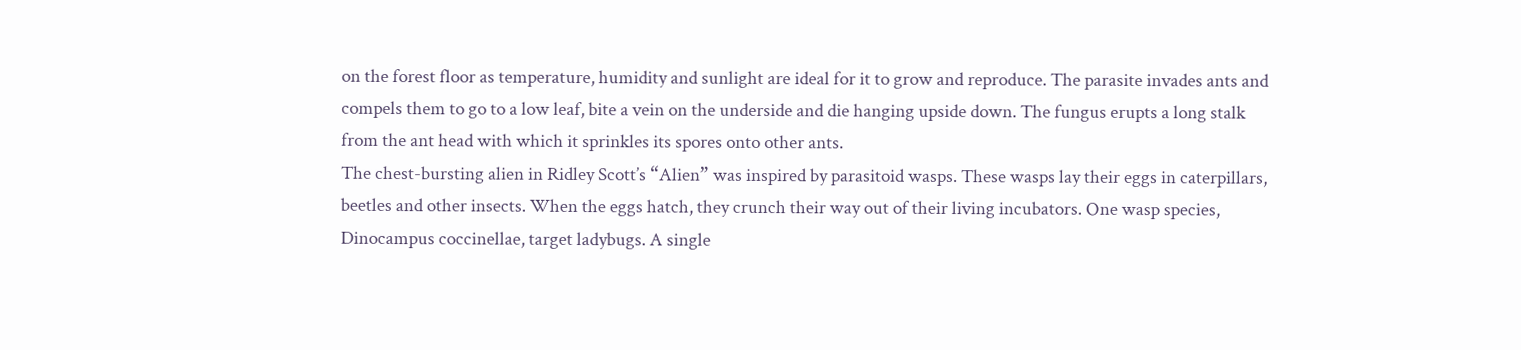on the forest floor as temperature, humidity and sunlight are ideal for it to grow and reproduce. The parasite invades ants and compels them to go to a low leaf, bite a vein on the underside and die hanging upside down. The fungus erupts a long stalk from the ant head with which it sprinkles its spores onto other ants.
The chest-bursting alien in Ridley Scott’s “Alien” was inspired by parasitoid wasps. These wasps lay their eggs in caterpillars, beetles and other insects. When the eggs hatch, they crunch their way out of their living incubators. One wasp species, Dinocampus coccinellae, target ladybugs. A single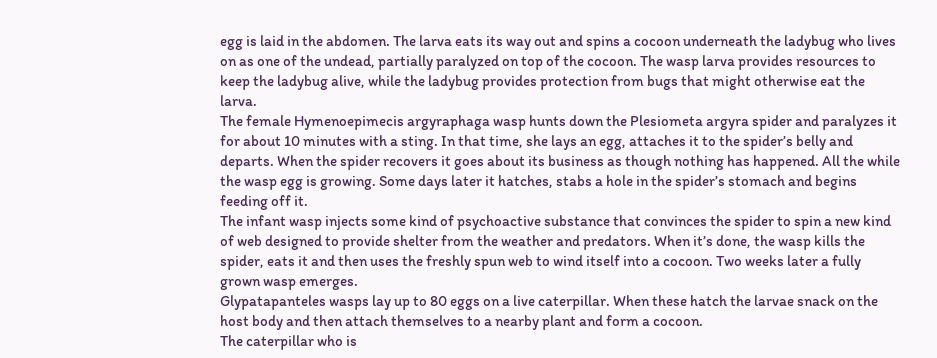egg is laid in the abdomen. The larva eats its way out and spins a cocoon underneath the ladybug who lives on as one of the undead, partially paralyzed on top of the cocoon. The wasp larva provides resources to keep the ladybug alive, while the ladybug provides protection from bugs that might otherwise eat the larva.
The female Hymenoepimecis argyraphaga wasp hunts down the Plesiometa argyra spider and paralyzes it for about 10 minutes with a sting. In that time, she lays an egg, attaches it to the spider’s belly and departs. When the spider recovers it goes about its business as though nothing has happened. All the while the wasp egg is growing. Some days later it hatches, stabs a hole in the spider’s stomach and begins feeding off it.
The infant wasp injects some kind of psychoactive substance that convinces the spider to spin a new kind of web designed to provide shelter from the weather and predators. When it’s done, the wasp kills the spider, eats it and then uses the freshly spun web to wind itself into a cocoon. Two weeks later a fully grown wasp emerges.
Glypatapanteles wasps lay up to 80 eggs on a live caterpillar. When these hatch the larvae snack on the host body and then attach themselves to a nearby plant and form a cocoon.
The caterpillar who is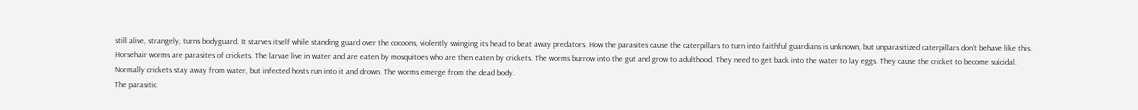still alive, strangely, turns bodyguard. It starves itself while standing guard over the cocoons, violently swinging its head to beat away predators. How the parasites cause the caterpillars to turn into faithful guardians is unknown, but unparasitized caterpillars don’t behave like this.
Horsehair worms are parasites of crickets. The larvae live in water and are eaten by mosquitoes who are then eaten by crickets. The worms burrow into the gut and grow to adulthood. They need to get back into the water to lay eggs. They cause the cricket to become suicidal. Normally crickets stay away from water, but infected hosts run into it and drown. The worms emerge from the dead body.
The parasitic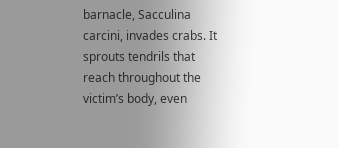barnacle, Sacculina carcini, invades crabs. It sprouts tendrils that reach throughout the victim’s body, even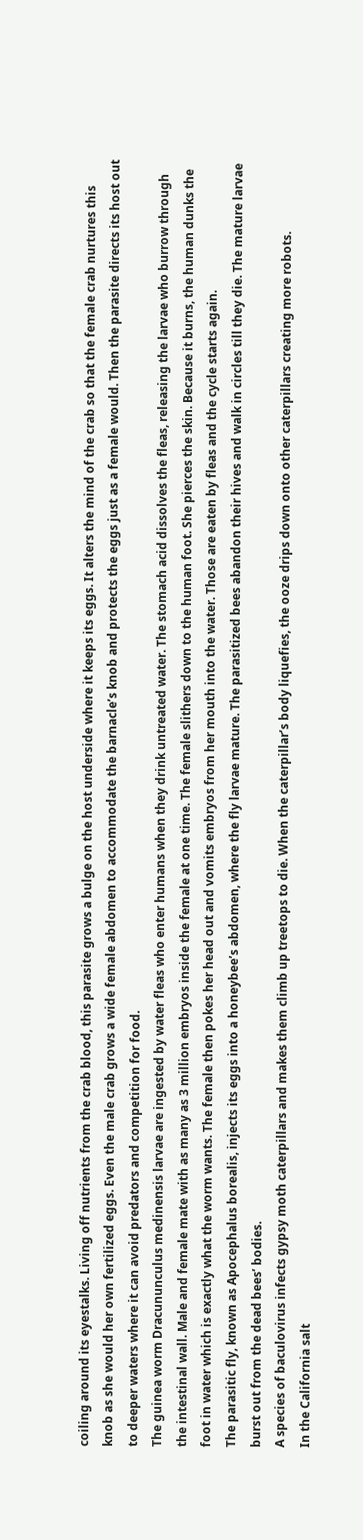coiling around its eyestalks. Living off nutrients from the crab blood, this parasite grows a bulge on the host underside where it keeps its eggs. It alters the mind of the crab so that the female crab nurtures this knob as she would her own fertilized eggs. Even the male crab grows a wide female abdomen to accommodate the barnacle’s knob and protects the eggs just as a female would. Then the parasite directs its host out to deeper waters where it can avoid predators and competition for food.
The guinea worm Dracununculus medinensis larvae are ingested by water fleas who enter humans when they drink untreated water. The stomach acid dissolves the fleas, releasing the larvae who burrow through the intestinal wall. Male and female mate with as many as 3 million embryos inside the female at one time. The female slithers down to the human foot. She pierces the skin. Because it burns, the human dunks the foot in water which is exactly what the worm wants. The female then pokes her head out and vomits embryos from her mouth into the water. Those are eaten by fleas and the cycle starts again.
The parasitic fly, known as Apocephalus borealis, injects its eggs into a honeybee’s abdomen, where the fly larvae mature. The parasitized bees abandon their hives and walk in circles till they die. The mature larvae burst out from the dead bees’ bodies.
A species of baculovirus infects gypsy moth caterpillars and makes them climb up treetops to die. When the caterpillar’s body liquefies, the ooze drips down onto other caterpillars creating more robots.
In the California salt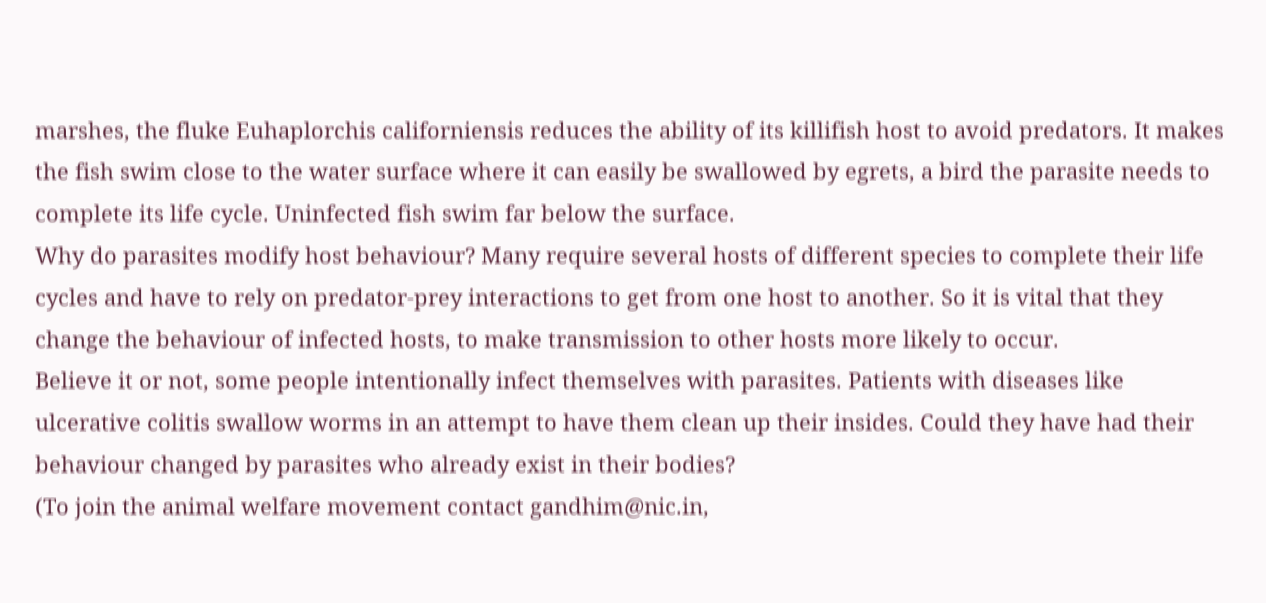marshes, the fluke Euhaplorchis californiensis reduces the ability of its killifish host to avoid predators. It makes the fish swim close to the water surface where it can easily be swallowed by egrets, a bird the parasite needs to complete its life cycle. Uninfected fish swim far below the surface.
Why do parasites modify host behaviour? Many require several hosts of different species to complete their life cycles and have to rely on predator-prey interactions to get from one host to another. So it is vital that they change the behaviour of infected hosts, to make transmission to other hosts more likely to occur.
Believe it or not, some people intentionally infect themselves with parasites. Patients with diseases like ulcerative colitis swallow worms in an attempt to have them clean up their insides. Could they have had their behaviour changed by parasites who already exist in their bodies?
(To join the animal welfare movement contact gandhim@nic.in,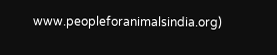www.peopleforanimalsindia.org)